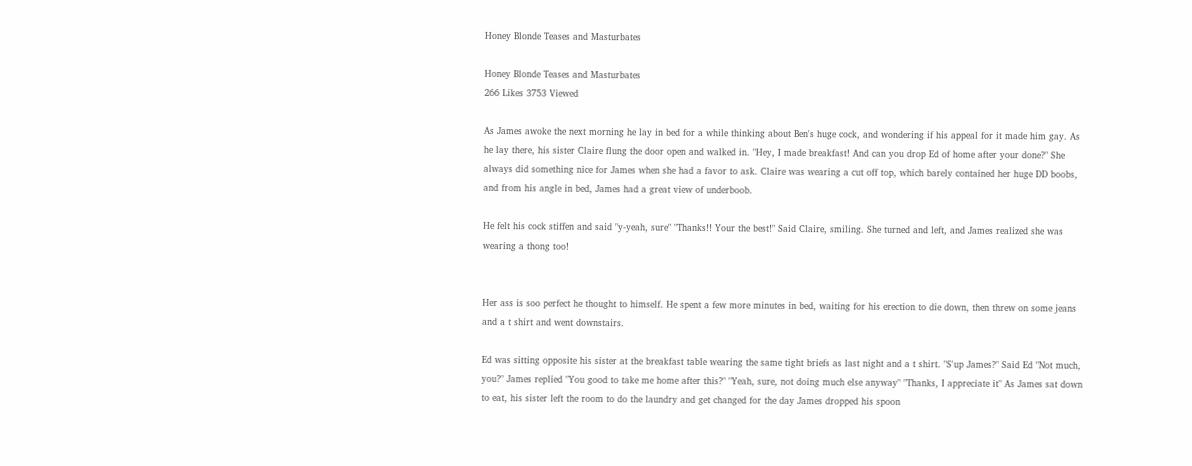Honey Blonde Teases and Masturbates

Honey Blonde Teases and Masturbates
266 Likes 3753 Viewed

As James awoke the next morning he lay in bed for a while thinking about Ben's huge cock, and wondering if his appeal for it made him gay. As he lay there, his sister Claire flung the door open and walked in. "Hey, I made breakfast! And can you drop Ed of home after your done?" She always did something nice for James when she had a favor to ask. Claire was wearing a cut off top, which barely contained her huge DD boobs, and from his angle in bed, James had a great view of underboob.

He felt his cock stiffen and said "y-yeah, sure" "Thanks!! Your the best!" Said Claire, smiling. She turned and left, and James realized she was wearing a thong too!


Her ass is soo perfect he thought to himself. He spent a few more minutes in bed, waiting for his erection to die down, then threw on some jeans and a t shirt and went downstairs.

Ed was sitting opposite his sister at the breakfast table wearing the same tight briefs as last night and a t shirt. "S'up James?" Said Ed "Not much, you?" James replied "You good to take me home after this?" "Yeah, sure, not doing much else anyway" "Thanks, I appreciate it" As James sat down to eat, his sister left the room to do the laundry and get changed for the day James dropped his spoon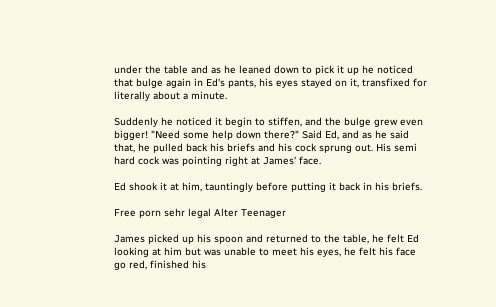under the table and as he leaned down to pick it up he noticed that bulge again in Ed's pants, his eyes stayed on it, transfixed for literally about a minute.

Suddenly he noticed it begin to stiffen, and the bulge grew even bigger! "Need some help down there?" Said Ed, and as he said that, he pulled back his briefs and his cock sprung out. His semi hard cock was pointing right at James' face.

Ed shook it at him, tauntingly before putting it back in his briefs.

Free porn sehr legal Alter Teenager

James picked up his spoon and returned to the table, he felt Ed looking at him but was unable to meet his eyes, he felt his face go red, finished his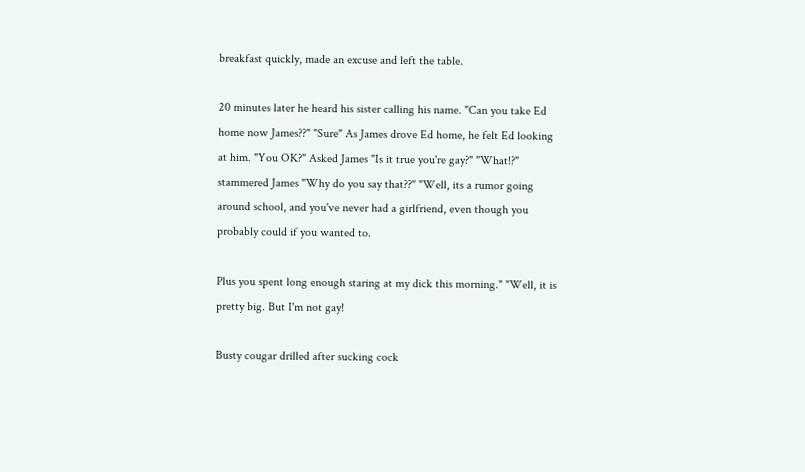breakfast quickly, made an excuse and left the table.

20 minutes later he heard his sister calling his name. "Can you take Ed home now James??" "Sure" As James drove Ed home, he felt Ed looking at him. "You OK?" Asked James "Is it true you're gay?" "What!?" stammered James "Why do you say that??" "Well, its a rumor going around school, and you've never had a girlfriend, even though you probably could if you wanted to.

Plus you spent long enough staring at my dick this morning." "Well, it is pretty big. But I'm not gay!

Busty cougar drilled after sucking cock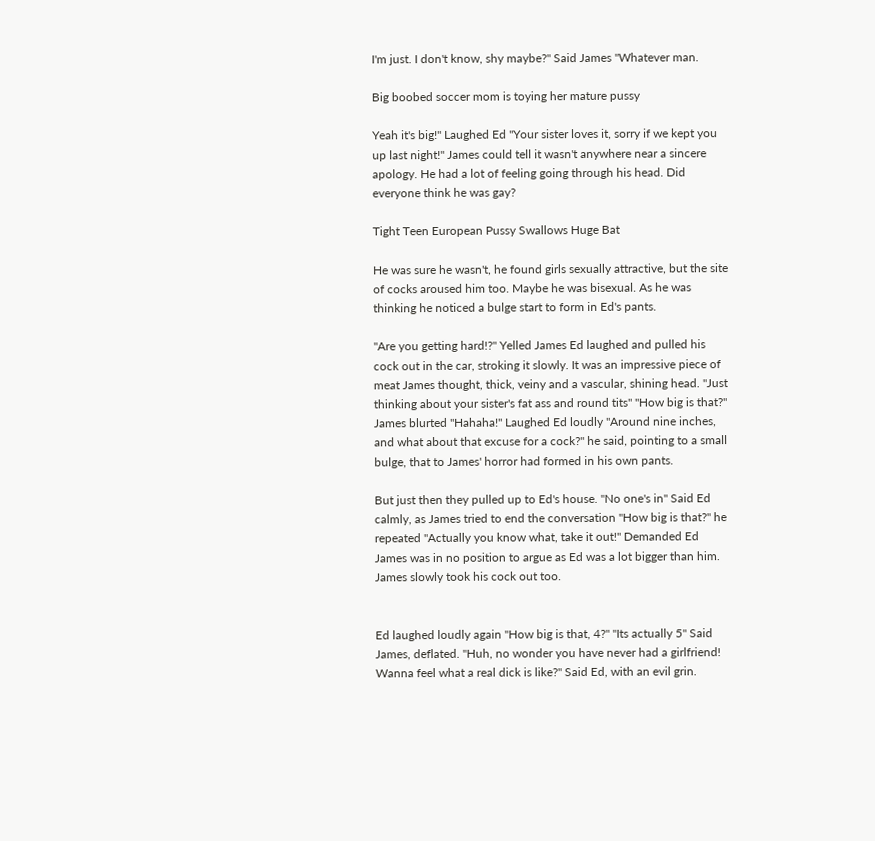I'm just. I don't know, shy maybe?" Said James "Whatever man.

Big boobed soccer mom is toying her mature pussy

Yeah it's big!" Laughed Ed "Your sister loves it, sorry if we kept you up last night!" James could tell it wasn't anywhere near a sincere apology. He had a lot of feeling going through his head. Did everyone think he was gay?

Tight Teen European Pussy Swallows Huge Bat

He was sure he wasn't, he found girls sexually attractive, but the site of cocks aroused him too. Maybe he was bisexual. As he was thinking he noticed a bulge start to form in Ed's pants.

"Are you getting hard!?" Yelled James Ed laughed and pulled his cock out in the car, stroking it slowly. It was an impressive piece of meat James thought, thick, veiny and a vascular, shining head. "Just thinking about your sister's fat ass and round tits" "How big is that?" James blurted "Hahaha!" Laughed Ed loudly "Around nine inches, and what about that excuse for a cock?" he said, pointing to a small bulge, that to James' horror had formed in his own pants.

But just then they pulled up to Ed's house. "No one's in" Said Ed calmly, as James tried to end the conversation "How big is that?" he repeated "Actually you know what, take it out!" Demanded Ed James was in no position to argue as Ed was a lot bigger than him. James slowly took his cock out too.


Ed laughed loudly again "How big is that, 4?" "Its actually 5" Said James, deflated. "Huh, no wonder you have never had a girlfriend! Wanna feel what a real dick is like?" Said Ed, with an evil grin.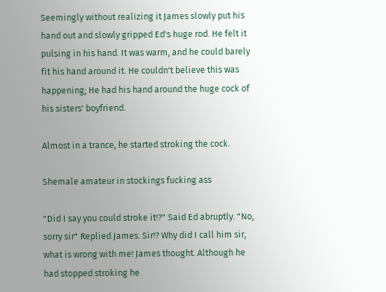Seemingly without realizing it James slowly put his hand out and slowly gripped Ed's huge rod. He felt it pulsing in his hand. It was warm, and he could barely fit his hand around it. He couldn't believe this was happening; He had his hand around the huge cock of his sisters' boyfriend.

Almost in a trance, he started stroking the cock.

Shemale amateur in stockings fucking ass

"Did I say you could stroke it!?" Said Ed abruptly. "No, sorry sir" Replied James. Sir!? Why did I call him sir, what is wrong with me! James thought. Although he had stopped stroking he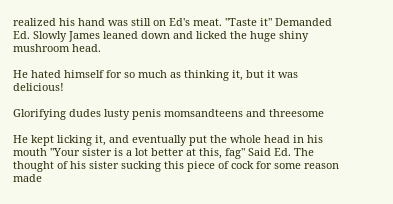realized his hand was still on Ed's meat. "Taste it" Demanded Ed. Slowly James leaned down and licked the huge shiny mushroom head.

He hated himself for so much as thinking it, but it was delicious!

Glorifying dudes lusty penis momsandteens and threesome

He kept licking it, and eventually put the whole head in his mouth "Your sister is a lot better at this, fag" Said Ed. The thought of his sister sucking this piece of cock for some reason made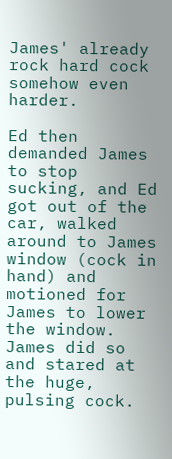James' already rock hard cock somehow even harder.

Ed then demanded James to stop sucking, and Ed got out of the car, walked around to James window (cock in hand) and motioned for James to lower the window. James did so and stared at the huge, pulsing cock.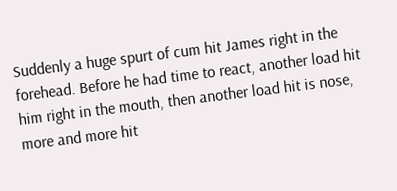Suddenly a huge spurt of cum hit James right in the forehead. Before he had time to react, another load hit him right in the mouth, then another load hit is nose, more and more hit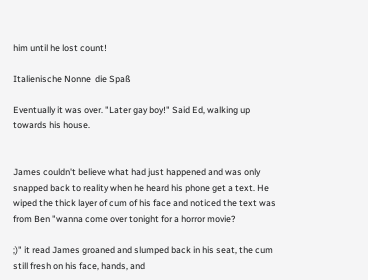him until he lost count!

Italienische Nonne  die Spaß

Eventually it was over. "Later gay boy!" Said Ed, walking up towards his house.


James couldn't believe what had just happened and was only snapped back to reality when he heard his phone get a text. He wiped the thick layer of cum of his face and noticed the text was from Ben "wanna come over tonight for a horror movie?

;)" it read James groaned and slumped back in his seat, the cum still fresh on his face, hands, and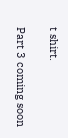t shirt.

Part 3 coming soon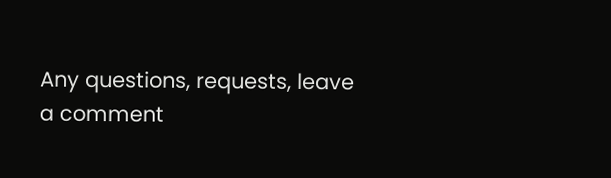Any questions, requests, leave a comment